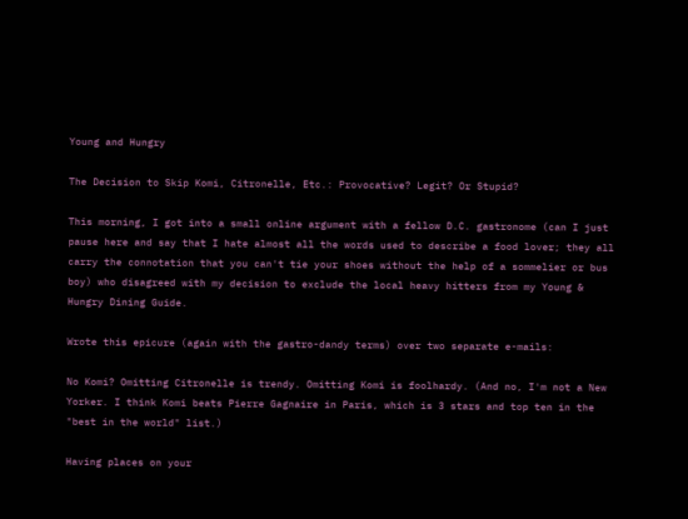Young and Hungry

The Decision to Skip Komi, Citronelle, Etc.: Provocative? Legit? Or Stupid?

This morning, I got into a small online argument with a fellow D.C. gastronome (can I just pause here and say that I hate almost all the words used to describe a food lover; they all carry the connotation that you can't tie your shoes without the help of a sommelier or bus boy) who disagreed with my decision to exclude the local heavy hitters from my Young & Hungry Dining Guide.

Wrote this epicure (again with the gastro-dandy terms) over two separate e-mails:

No Komi? Omitting Citronelle is trendy. Omitting Komi is foolhardy. (And no, I'm not a New Yorker. I think Komi beats Pierre Gagnaire in Paris, which is 3 stars and top ten in the "best in the world" list.)

Having places on your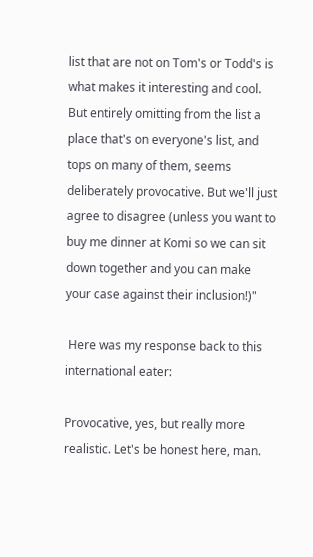list that are not on Tom's or Todd's is what makes it interesting and cool. But entirely omitting from the list a place that's on everyone's list, and tops on many of them, seems deliberately provocative. But we'll just agree to disagree (unless you want to buy me dinner at Komi so we can sit down together and you can make your case against their inclusion!)"

 Here was my response back to this international eater:

Provocative, yes, but really more realistic. Let's be honest here, man.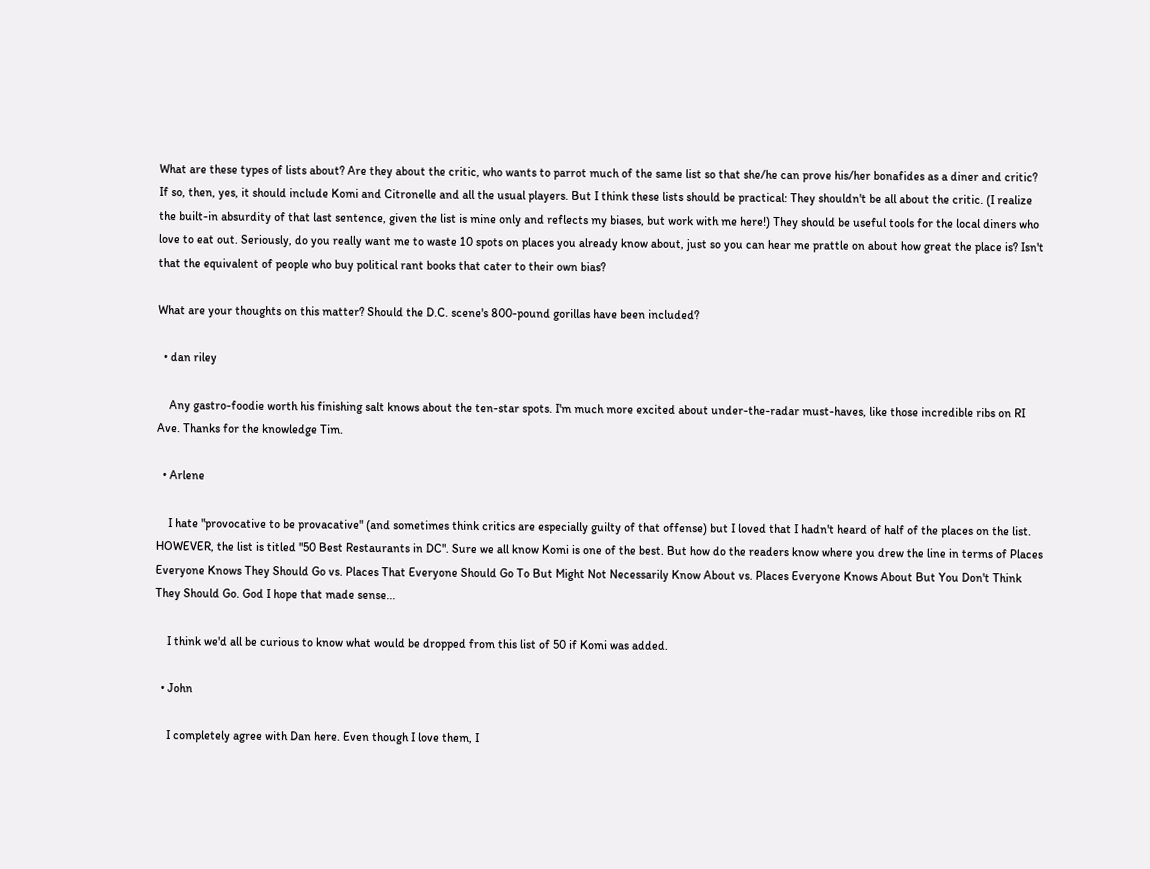What are these types of lists about? Are they about the critic, who wants to parrot much of the same list so that she/he can prove his/her bonafides as a diner and critic? If so, then, yes, it should include Komi and Citronelle and all the usual players. But I think these lists should be practical: They shouldn't be all about the critic. (I realize the built-in absurdity of that last sentence, given the list is mine only and reflects my biases, but work with me here!) They should be useful tools for the local diners who love to eat out. Seriously, do you really want me to waste 10 spots on places you already know about, just so you can hear me prattle on about how great the place is? Isn't that the equivalent of people who buy political rant books that cater to their own bias?

What are your thoughts on this matter? Should the D.C. scene's 800-pound gorillas have been included?

  • dan riley

    Any gastro-foodie worth his finishing salt knows about the ten-star spots. I'm much more excited about under-the-radar must-haves, like those incredible ribs on RI Ave. Thanks for the knowledge Tim.

  • Arlene

    I hate "provocative to be provacative" (and sometimes think critics are especially guilty of that offense) but I loved that I hadn't heard of half of the places on the list. HOWEVER, the list is titled "50 Best Restaurants in DC". Sure we all know Komi is one of the best. But how do the readers know where you drew the line in terms of Places Everyone Knows They Should Go vs. Places That Everyone Should Go To But Might Not Necessarily Know About vs. Places Everyone Knows About But You Don't Think They Should Go. God I hope that made sense...

    I think we'd all be curious to know what would be dropped from this list of 50 if Komi was added.

  • John

    I completely agree with Dan here. Even though I love them, I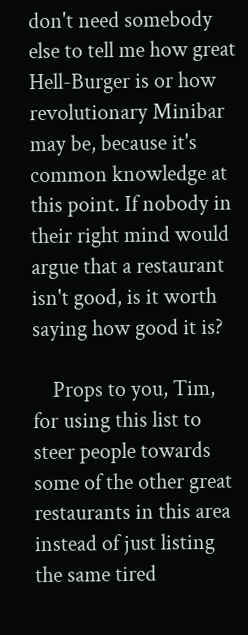don't need somebody else to tell me how great Hell-Burger is or how revolutionary Minibar may be, because it's common knowledge at this point. If nobody in their right mind would argue that a restaurant isn't good, is it worth saying how good it is?

    Props to you, Tim, for using this list to steer people towards some of the other great restaurants in this area instead of just listing the same tired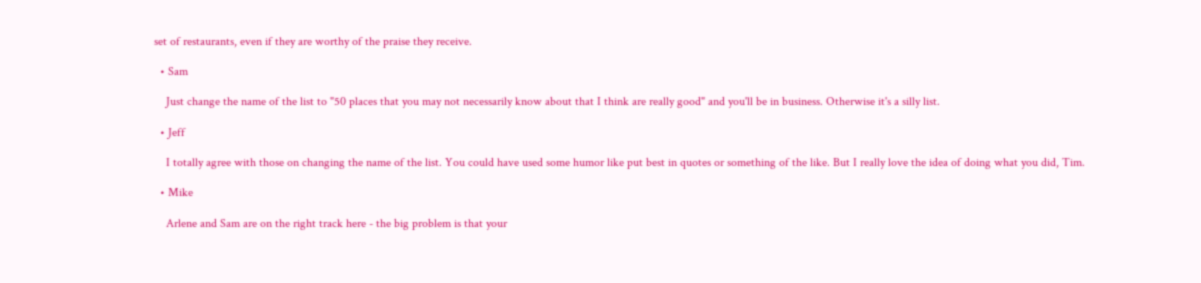set of restaurants, even if they are worthy of the praise they receive.

  • Sam

    Just change the name of the list to "50 places that you may not necessarily know about that I think are really good" and you'll be in business. Otherwise it's a silly list.

  • Jeff

    I totally agree with those on changing the name of the list. You could have used some humor like put best in quotes or something of the like. But I really love the idea of doing what you did, Tim.

  • Mike

    Arlene and Sam are on the right track here - the big problem is that your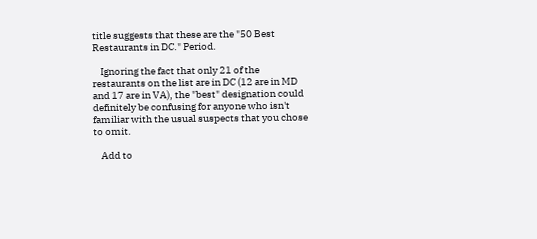title suggests that these are the "50 Best Restaurants in DC." Period.

    Ignoring the fact that only 21 of the restaurants on the list are in DC (12 are in MD and 17 are in VA), the "best" designation could definitely be confusing for anyone who isn't familiar with the usual suspects that you chose to omit.

    Add to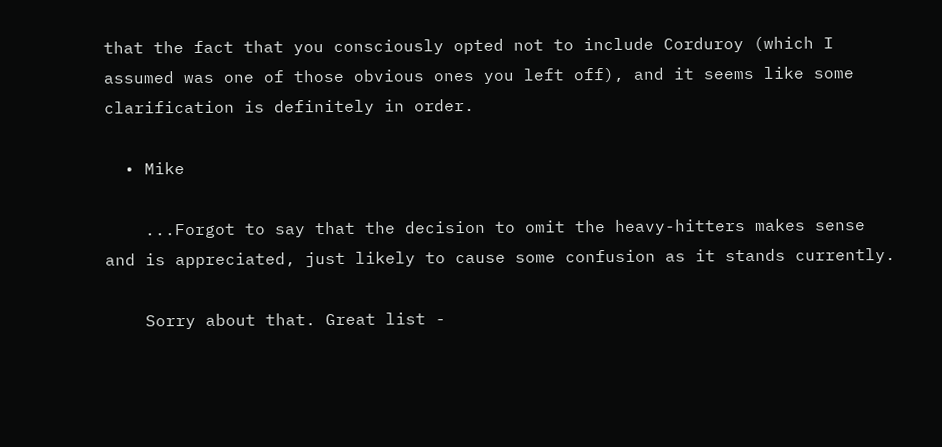that the fact that you consciously opted not to include Corduroy (which I assumed was one of those obvious ones you left off), and it seems like some clarification is definitely in order.

  • Mike

    ...Forgot to say that the decision to omit the heavy-hitters makes sense and is appreciated, just likely to cause some confusion as it stands currently.

    Sorry about that. Great list -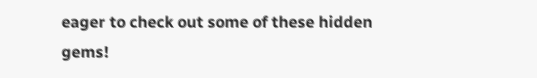eager to check out some of these hidden gems!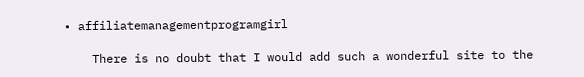• affiliatemanagementprogramgirl

    There is no doubt that I would add such a wonderful site to the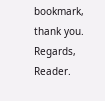bookmark, thank you. Regards, Reader.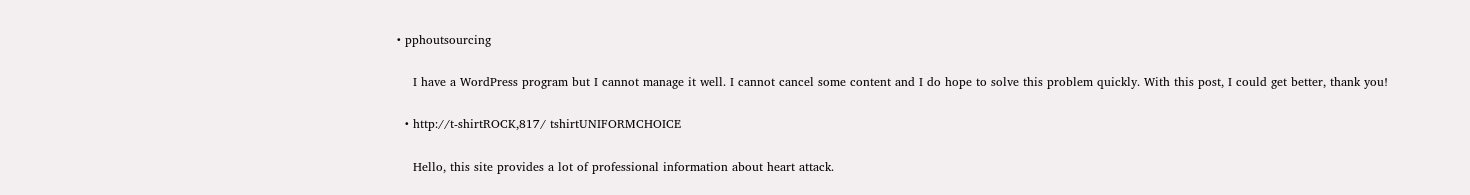• pphoutsourcing

    I have a WordPress program but I cannot manage it well. I cannot cancel some content and I do hope to solve this problem quickly. With this post, I could get better, thank you!

  • http://t-shirtROCK,817/ tshirtUNIFORMCHOICE

    Hello, this site provides a lot of professional information about heart attack.